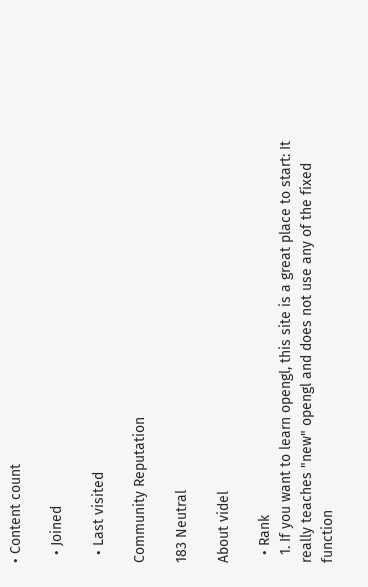• Content count

  • Joined

  • Last visited

Community Reputation

183 Neutral

About videl

  • Rank
  1. If you want to learn opengl, this site is a great place to start: It really teaches "new" opengl and does not use any of the fixed function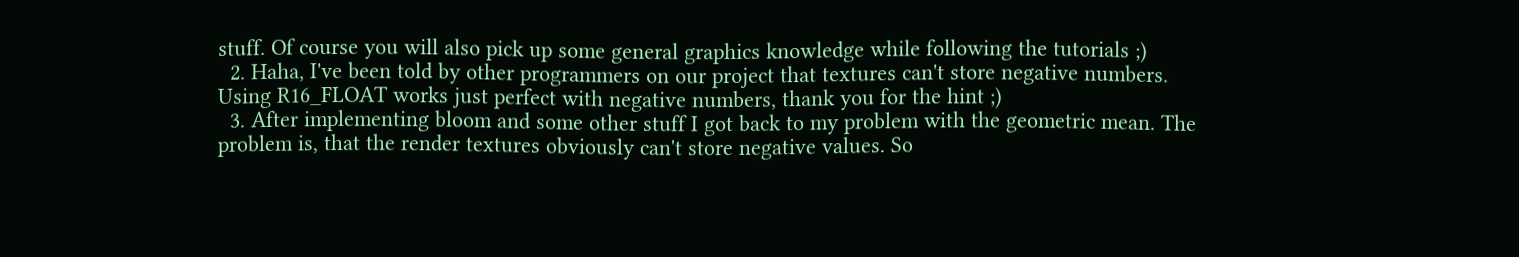stuff. Of course you will also pick up some general graphics knowledge while following the tutorials ;)
  2. Haha, I've been told by other programmers on our project that textures can't store negative numbers. Using R16_FLOAT works just perfect with negative numbers, thank you for the hint ;)
  3. After implementing bloom and some other stuff I got back to my problem with the geometric mean. The problem is, that the render textures obviously can't store negative values. So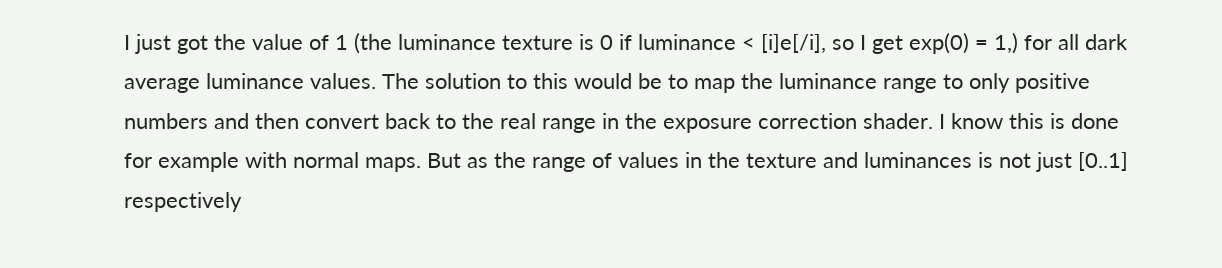I just got the value of 1 (the luminance texture is 0 if luminance < [i]e[/i], so I get exp(0) = 1,) for all dark average luminance values. The solution to this would be to map the luminance range to only positive numbers and then convert back to the real range in the exposure correction shader. I know this is done for example with normal maps. But as the range of values in the texture and luminances is not just [0..1] respectively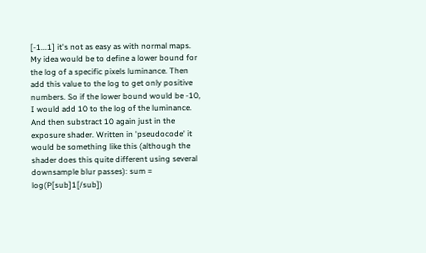[-1...1] it's not as easy as with normal maps. My idea would be to define a lower bound for the log of a specific pixels luminance. Then add this value to the log to get only positive numbers. So if the lower bound would be -10, I would add 10 to the log of the luminance. And then substract 10 again just in the exposure shader. Written in 'pseudocode' it would be something like this (although the shader does this quite different using several downsample blur passes): sum = log(P[sub]1[/sub])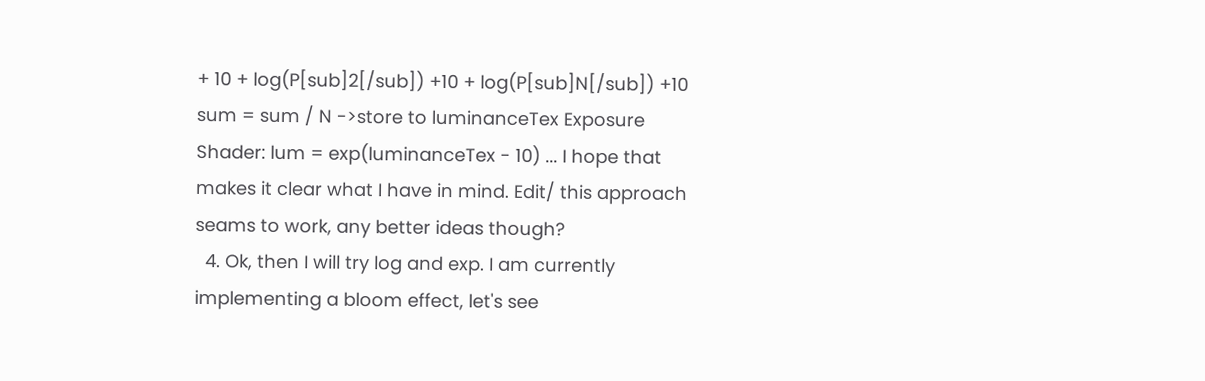+ 10 + log(P[sub]2[/sub]) +10 + log(P[sub]N[/sub]) +10 sum = sum / N ->store to luminanceTex Exposure Shader: lum = exp(luminanceTex - 10) ... I hope that makes it clear what I have in mind. Edit/ this approach seams to work, any better ideas though?
  4. Ok, then I will try log and exp. I am currently implementing a bloom effect, let's see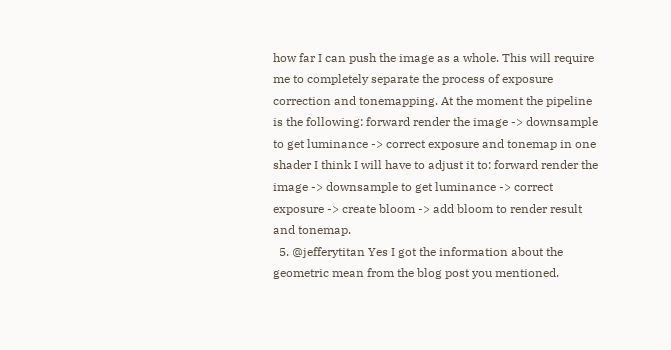how far I can push the image as a whole. This will require me to completely separate the process of exposure correction and tonemapping. At the moment the pipeline is the following: forward render the image -> downsample to get luminance -> correct exposure and tonemap in one shader I think I will have to adjust it to: forward render the image -> downsample to get luminance -> correct exposure -> create bloom -> add bloom to render result and tonemap.
  5. @jefferytitan Yes I got the information about the geometric mean from the blog post you mentioned.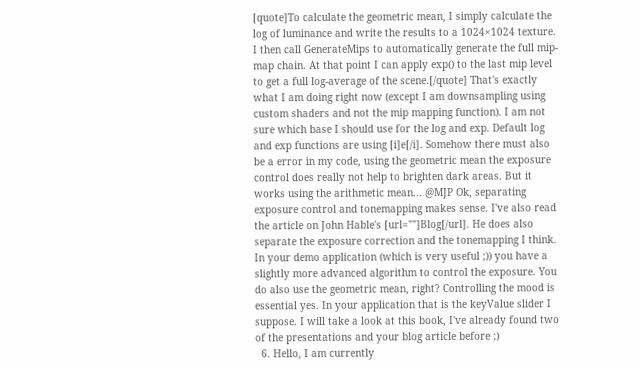[quote]To calculate the geometric mean, I simply calculate the log of luminance and write the results to a 1024×1024 texture. I then call GenerateMips to automatically generate the full mip-map chain. At that point I can apply exp() to the last mip level to get a full log-average of the scene.[/quote] That's exactly what I am doing right now (except I am downsampling using custom shaders and not the mip mapping function). I am not sure which base I should use for the log and exp. Default log and exp functions are using [i]e[/i]. Somehow there must also be a error in my code, using the geometric mean the exposure control does really not help to brighten dark areas. But it works using the arithmetic mean... @MJP Ok, separating exposure control and tonemapping makes sense. I've also read the article on John Hable's [url=""]Blog[/url]. He does also separate the exposure correction and the tonemapping I think. In your demo application (which is very useful ;)) you have a slightly more advanced algorithm to control the exposure. You do also use the geometric mean, right? Controlling the mood is essential yes. In your application that is the keyValue slider I suppose. I will take a look at this book, I've already found two of the presentations and your blog article before ;)
  6. Hello, I am currently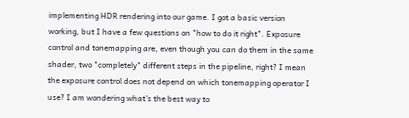implementing HDR rendering into our game. I got a basic version working, but I have a few questions on "how to do it right". Exposure control and tonemapping are, even though you can do them in the same shader, two "completely" different steps in the pipeline, right? I mean the exposure control does not depend on which tonemapping operator I use? I am wondering what's the best way to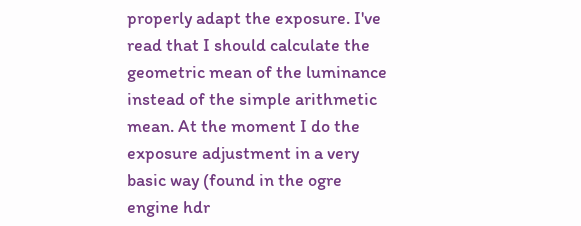properly adapt the exposure. I've read that I should calculate the geometric mean of the luminance instead of the simple arithmetic mean. At the moment I do the exposure adjustment in a very basic way (found in the ogre engine hdr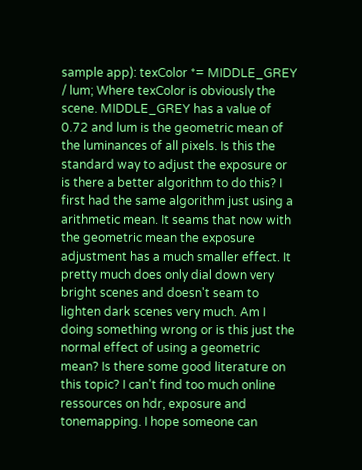sample app): texColor *= MIDDLE_GREY / lum; Where texColor is obviously the scene. MIDDLE_GREY has a value of 0.72 and lum is the geometric mean of the luminances of all pixels. Is this the standard way to adjust the exposure or is there a better algorithm to do this? I first had the same algorithm just using a arithmetic mean. It seams that now with the geometric mean the exposure adjustment has a much smaller effect. It pretty much does only dial down very bright scenes and doesn't seam to lighten dark scenes very much. Am I doing something wrong or is this just the normal effect of using a geometric mean? Is there some good literature on this topic? I can't find too much online ressources on hdr, exposure and tonemapping. I hope someone can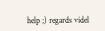help ;) regards videl